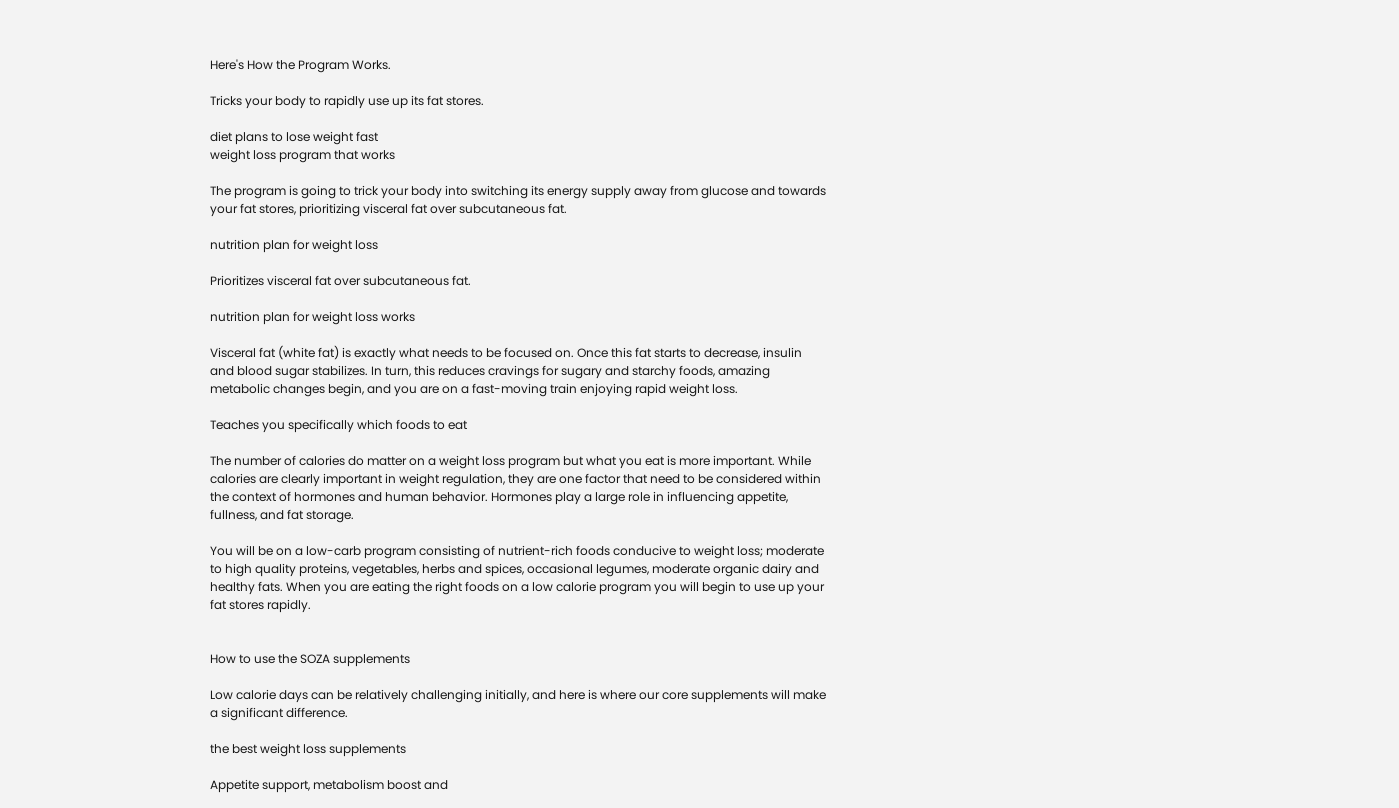Here's How the Program Works.

Tricks your body to rapidly use up its fat stores.

diet plans to lose weight fast
weight loss program that works

The program is going to trick your body into switching its energy supply away from glucose and towards your fat stores, prioritizing visceral fat over subcutaneous fat.

nutrition plan for weight loss

Prioritizes visceral fat over subcutaneous fat.

nutrition plan for weight loss works

Visceral fat (white fat) is exactly what needs to be focused on. Once this fat starts to decrease, insulin and blood sugar stabilizes. In turn, this reduces cravings for sugary and starchy foods, amazing metabolic changes begin, and you are on a fast-moving train enjoying rapid weight loss.

Teaches you specifically which foods to eat

The number of calories do matter on a weight loss program but what you eat is more important. While calories are clearly important in weight regulation, they are one factor that need to be considered within the context of hormones and human behavior. Hormones play a large role in influencing appetite, fullness, and fat storage.

You will be on a low-carb program consisting of nutrient-rich foods conducive to weight loss; moderate to high quality proteins, vegetables, herbs and spices, occasional legumes, moderate organic dairy and healthy fats. When you are eating the right foods on a low calorie program you will begin to use up your fat stores rapidly.


How to use the SOZA supplements

Low calorie days can be relatively challenging initially, and here is where our core supplements will make a significant difference.

the best weight loss supplements

Appetite support, metabolism boost and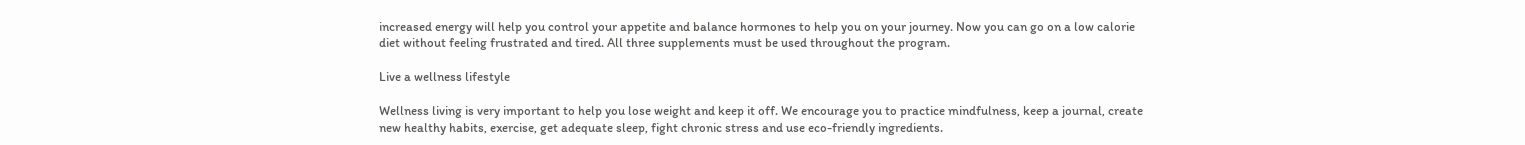increased energy will help you control your appetite and balance hormones to help you on your journey. Now you can go on a low calorie diet without feeling frustrated and tired. All three supplements must be used throughout the program.

Live a wellness lifestyle

Wellness living is very important to help you lose weight and keep it off. We encourage you to practice mindfulness, keep a journal, create new healthy habits, exercise, get adequate sleep, fight chronic stress and use eco-friendly ingredients.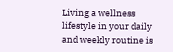Living a wellness lifestyle in your daily and weekly routine is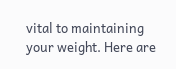vital to maintaining your weight. Here are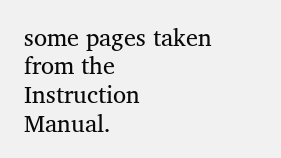some pages taken from the Instruction Manual.